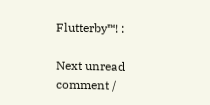Flutterby™! :

Next unread comment /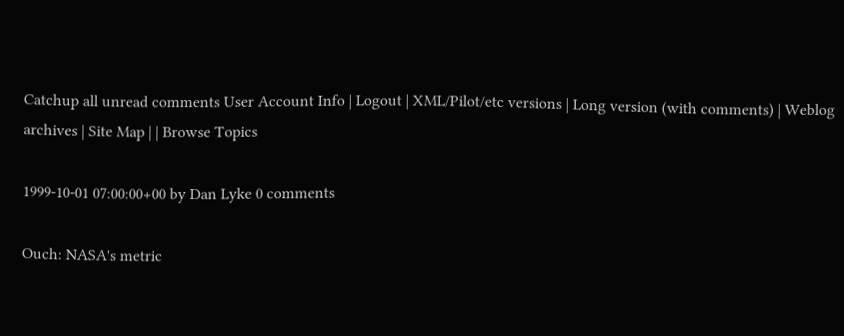Catchup all unread comments User Account Info | Logout | XML/Pilot/etc versions | Long version (with comments) | Weblog archives | Site Map | | Browse Topics

1999-10-01 07:00:00+00 by Dan Lyke 0 comments

Ouch: NASA's metric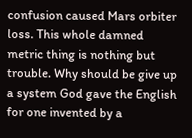confusion caused Mars orbiter loss. This whole damned metric thing is nothing but trouble. Why should be give up a system God gave the English for one invented by a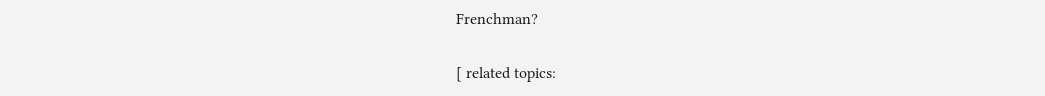Frenchman?

[ related topics: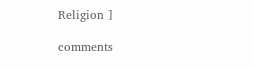Religion ]

comments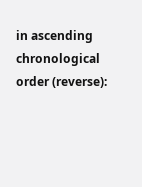in ascending chronological order (reverse):